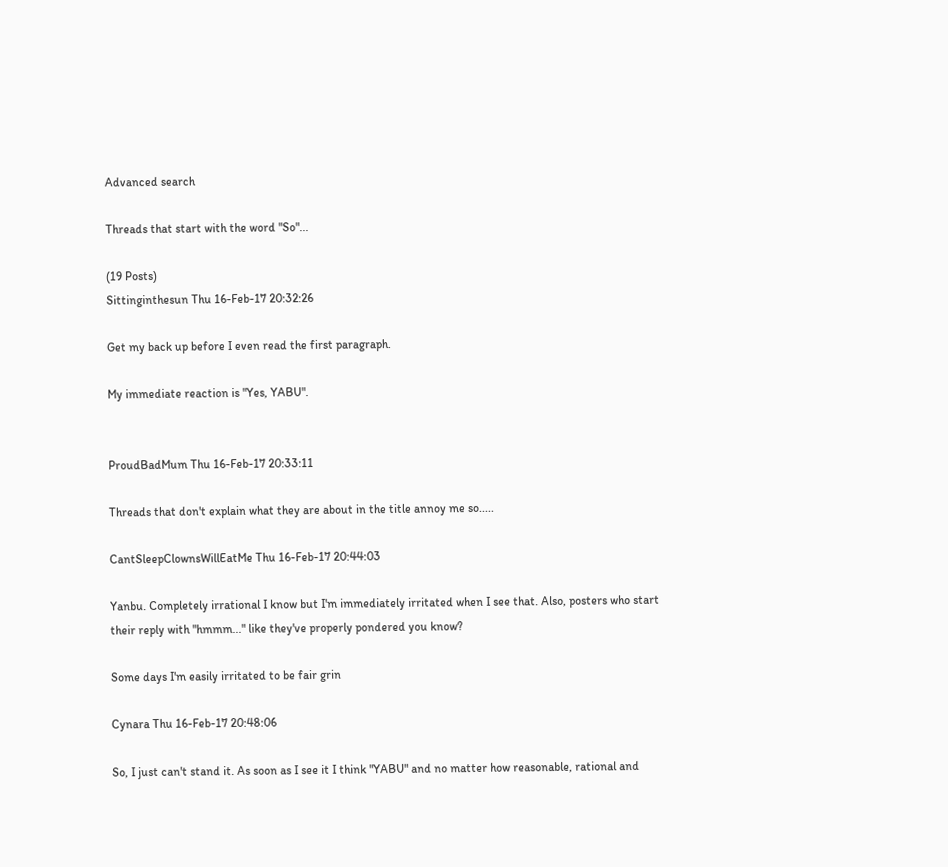Advanced search

Threads that start with the word "So"...

(19 Posts)
Sittinginthesun Thu 16-Feb-17 20:32:26

Get my back up before I even read the first paragraph.

My immediate reaction is "Yes, YABU".


ProudBadMum Thu 16-Feb-17 20:33:11

Threads that don't explain what they are about in the title annoy me so.....

CantSleepClownsWillEatMe Thu 16-Feb-17 20:44:03

Yanbu. Completely irrational I know but I'm immediately irritated when I see that. Also, posters who start their reply with "hmmm..." like they've properly pondered you know?

Some days I'm easily irritated to be fair grin

Cynara Thu 16-Feb-17 20:48:06

So, I just can't stand it. As soon as I see it I think "YABU" and no matter how reasonable, rational and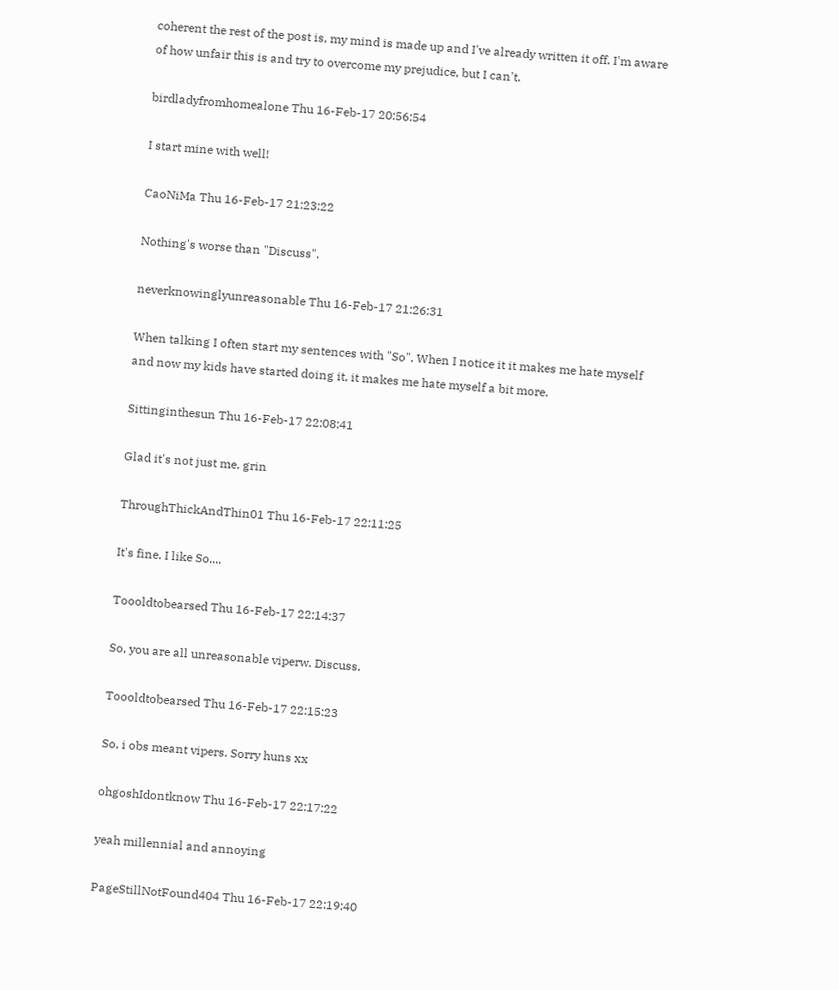coherent the rest of the post is, my mind is made up and I've already written it off. I'm aware of how unfair this is and try to overcome my prejudice, but I can't.

birdladyfromhomealone Thu 16-Feb-17 20:56:54

I start mine with well!

CaoNiMa Thu 16-Feb-17 21:23:22

Nothing's worse than "Discuss".

neverknowinglyunreasonable Thu 16-Feb-17 21:26:31

When talking I often start my sentences with "So". When I notice it it makes me hate myself and now my kids have started doing it, it makes me hate myself a bit more.

Sittinginthesun Thu 16-Feb-17 22:08:41

Glad it's not just me. grin

ThroughThickAndThin01 Thu 16-Feb-17 22:11:25

It's fine. I like So....

Toooldtobearsed Thu 16-Feb-17 22:14:37

So, you are all unreasonable viperw. Discuss.

Toooldtobearsed Thu 16-Feb-17 22:15:23

So, i obs meant vipers. Sorry huns xx

ohgoshIdontknow Thu 16-Feb-17 22:17:22

yeah millennial and annoying

PageStillNotFound404 Thu 16-Feb-17 22:19:40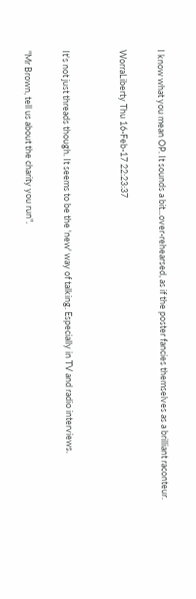I know what you mean OP. It sounds a bit...over-rehearsed, as if the poster fancies themselves as a brilliant raconteur.

WorraLiberty Thu 16-Feb-17 22:23:37


It's not just threads though. It seems to be the 'new' way of talking. Especially in TV and radio interviews.

"Mr Brown, tell us about the charity you run".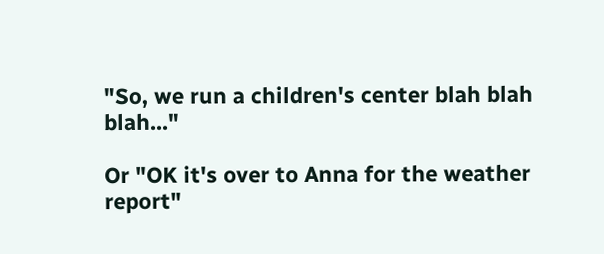"So, we run a children's center blah blah blah..."

Or "OK it's over to Anna for the weather report"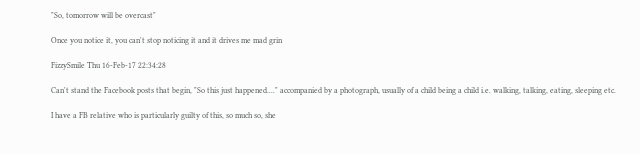"So, tomorrow will be overcast"

Once you notice it, you can't stop noticing it and it drives me mad grin

FizzySmile Thu 16-Feb-17 22:34:28

Can't stand the Facebook posts that begin, "So this just happened...." accompanied by a photograph, usually of a child being a child i.e. walking, talking, eating, sleeping etc.

I have a FB relative who is particularly guilty of this, so much so, she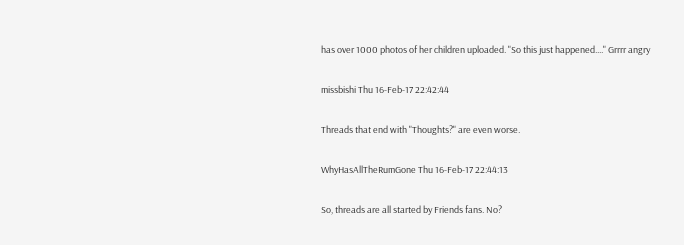has over 1000 photos of her children uploaded. "So this just happened...." Grrrr angry

missbishi Thu 16-Feb-17 22:42:44

Threads that end with "Thoughts?" are even worse.

WhyHasAllTheRumGone Thu 16-Feb-17 22:44:13

So, threads are all started by Friends fans. No?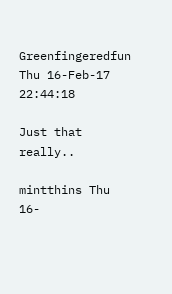Greenfingeredfun Thu 16-Feb-17 22:44:18

Just that really..

mintthins Thu 16-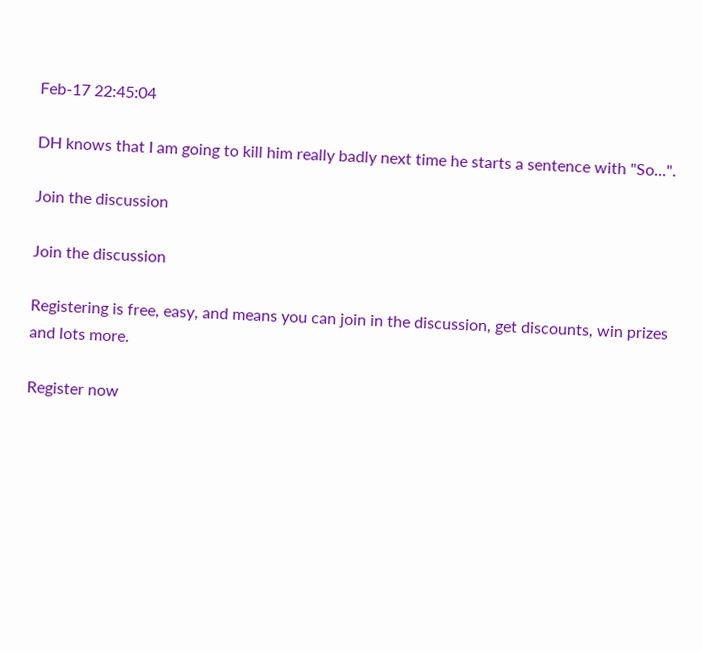Feb-17 22:45:04

DH knows that I am going to kill him really badly next time he starts a sentence with "So...".

Join the discussion

Join the discussion

Registering is free, easy, and means you can join in the discussion, get discounts, win prizes and lots more.

Register now